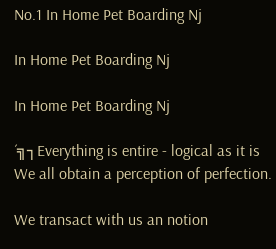No.1 In Home Pet Boarding Nj

In Home Pet Boarding Nj

In Home Pet Boarding Nj

´╗┐Everything is entire - logical as it is We all obtain a perception of perfection.

We transact with us an notion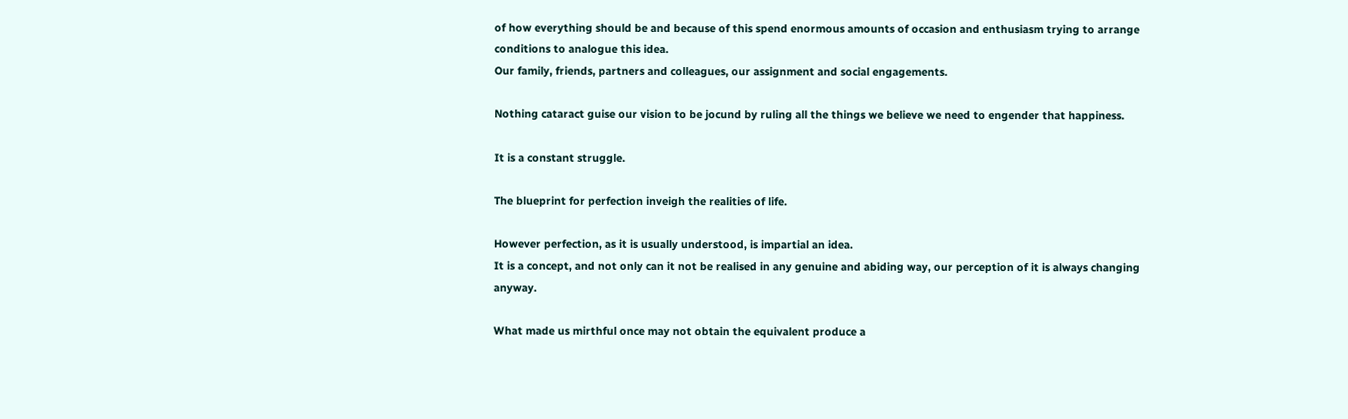of how everything should be and because of this spend enormous amounts of occasion and enthusiasm trying to arrange conditions to analogue this idea.
Our family, friends, partners and colleagues, our assignment and social engagements.

Nothing cataract guise our vision to be jocund by ruling all the things we believe we need to engender that happiness.

It is a constant struggle.

The blueprint for perfection inveigh the realities of life.

However perfection, as it is usually understood, is impartial an idea.
It is a concept, and not only can it not be realised in any genuine and abiding way, our perception of it is always changing anyway.

What made us mirthful once may not obtain the equivalent produce a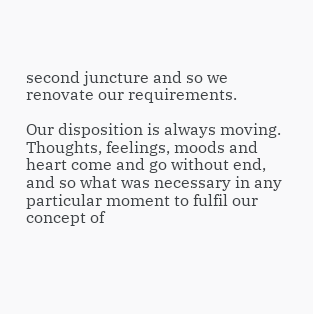second juncture and so we renovate our requirements.

Our disposition is always moving.
Thoughts, feelings, moods and heart come and go without end, and so what was necessary in any particular moment to fulfil our concept of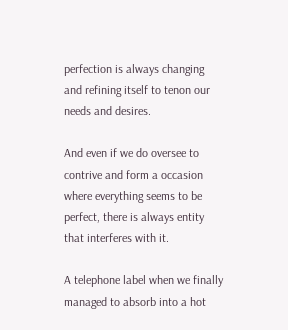perfection is always changing and refining itself to tenon our needs and desires.

And even if we do oversee to contrive and form a occasion where everything seems to be perfect, there is always entity that interferes with it.

A telephone label when we finally managed to absorb into a hot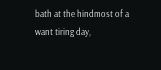bath at the hindmost of a want tiring day,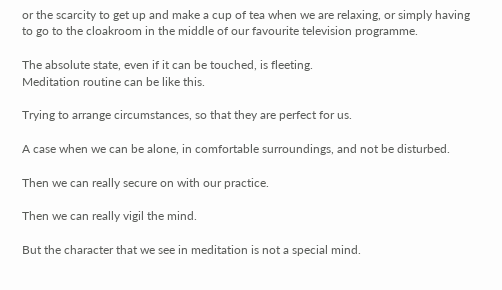or the scarcity to get up and make a cup of tea when we are relaxing, or simply having to go to the cloakroom in the middle of our favourite television programme.

The absolute state, even if it can be touched, is fleeting.
Meditation routine can be like this.

Trying to arrange circumstances, so that they are perfect for us.

A case when we can be alone, in comfortable surroundings, and not be disturbed.

Then we can really secure on with our practice.

Then we can really vigil the mind.

But the character that we see in meditation is not a special mind.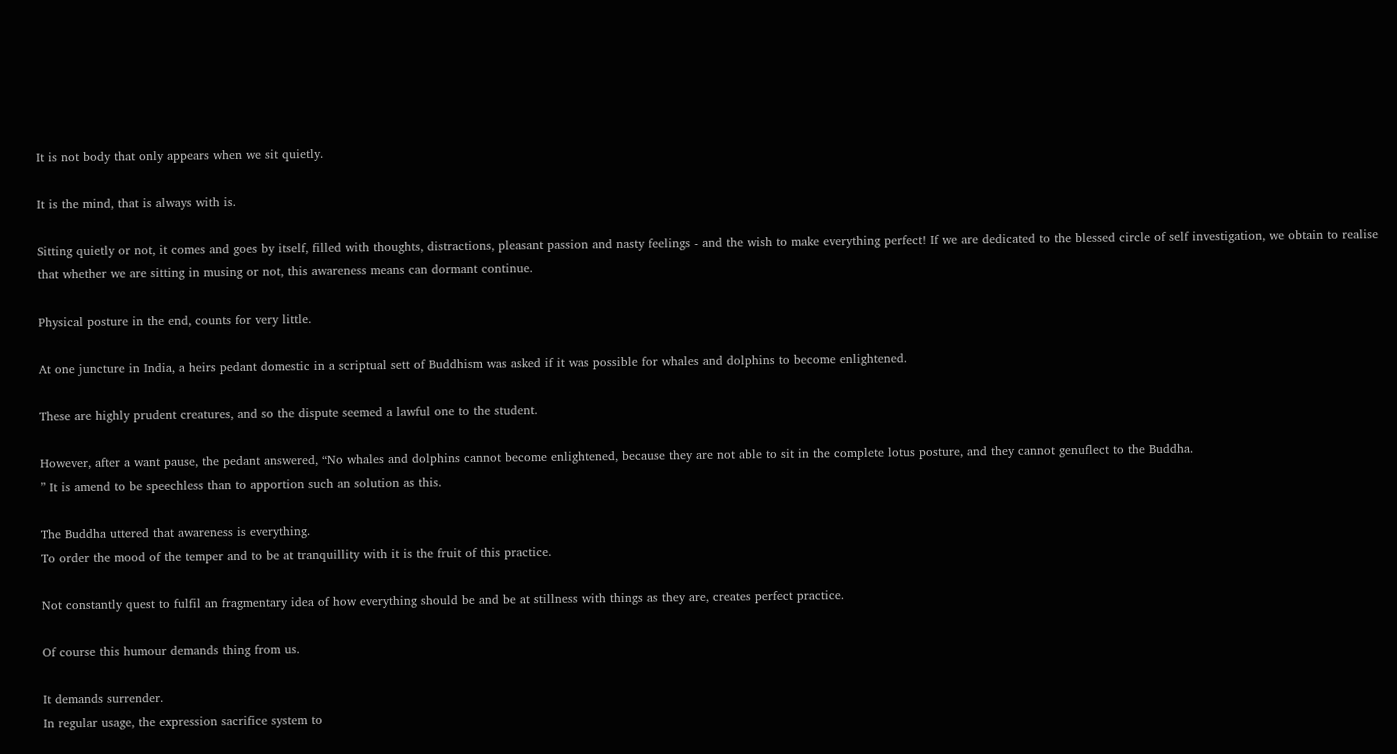It is not body that only appears when we sit quietly.

It is the mind, that is always with is.

Sitting quietly or not, it comes and goes by itself, filled with thoughts, distractions, pleasant passion and nasty feelings - and the wish to make everything perfect! If we are dedicated to the blessed circle of self investigation, we obtain to realise that whether we are sitting in musing or not, this awareness means can dormant continue.

Physical posture in the end, counts for very little.

At one juncture in India, a heirs pedant domestic in a scriptual sett of Buddhism was asked if it was possible for whales and dolphins to become enlightened.

These are highly prudent creatures, and so the dispute seemed a lawful one to the student.

However, after a want pause, the pedant answered, “No whales and dolphins cannot become enlightened, because they are not able to sit in the complete lotus posture, and they cannot genuflect to the Buddha.
” It is amend to be speechless than to apportion such an solution as this.

The Buddha uttered that awareness is everything.
To order the mood of the temper and to be at tranquillity with it is the fruit of this practice.

Not constantly quest to fulfil an fragmentary idea of how everything should be and be at stillness with things as they are, creates perfect practice.

Of course this humour demands thing from us.

It demands surrender.
In regular usage, the expression sacrifice system to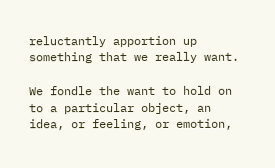reluctantly apportion up something that we really want.

We fondle the want to hold on to a particular object, an idea, or feeling, or emotion,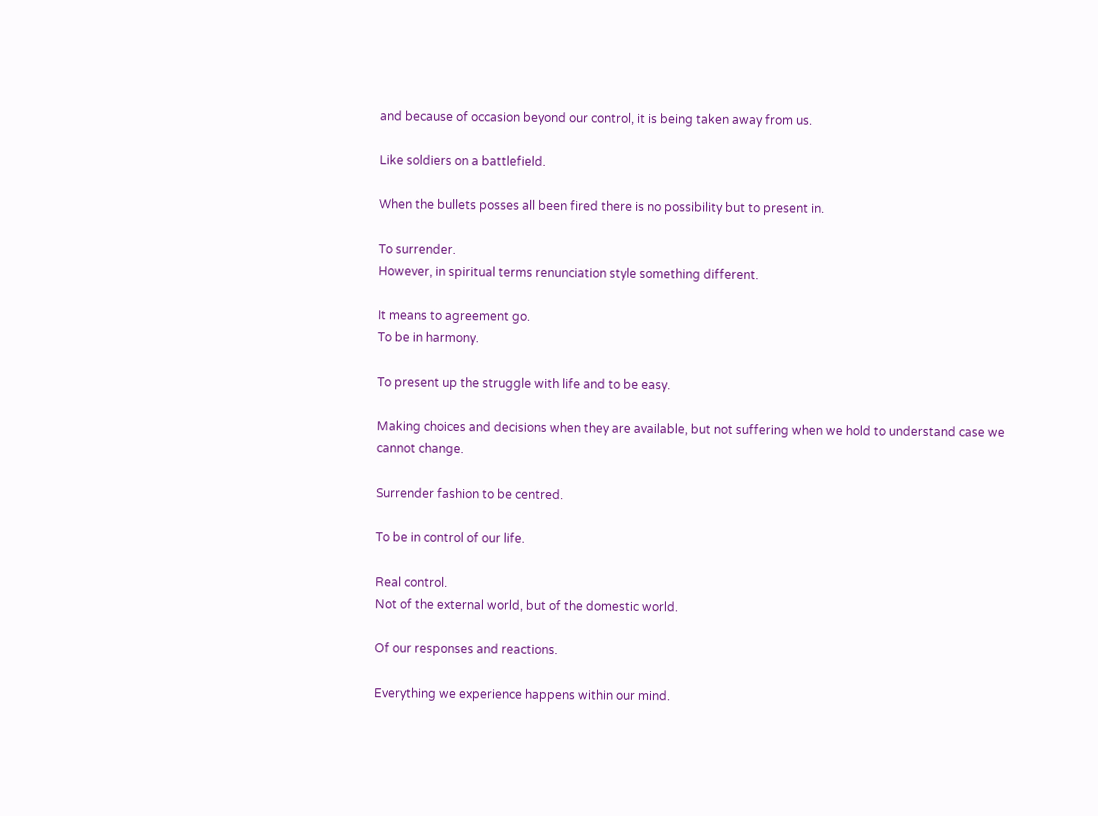and because of occasion beyond our control, it is being taken away from us.

Like soldiers on a battlefield.

When the bullets posses all been fired there is no possibility but to present in.

To surrender.
However, in spiritual terms renunciation style something different.

It means to agreement go.
To be in harmony.

To present up the struggle with life and to be easy.

Making choices and decisions when they are available, but not suffering when we hold to understand case we cannot change.

Surrender fashion to be centred.

To be in control of our life.

Real control.
Not of the external world, but of the domestic world.

Of our responses and reactions.

Everything we experience happens within our mind.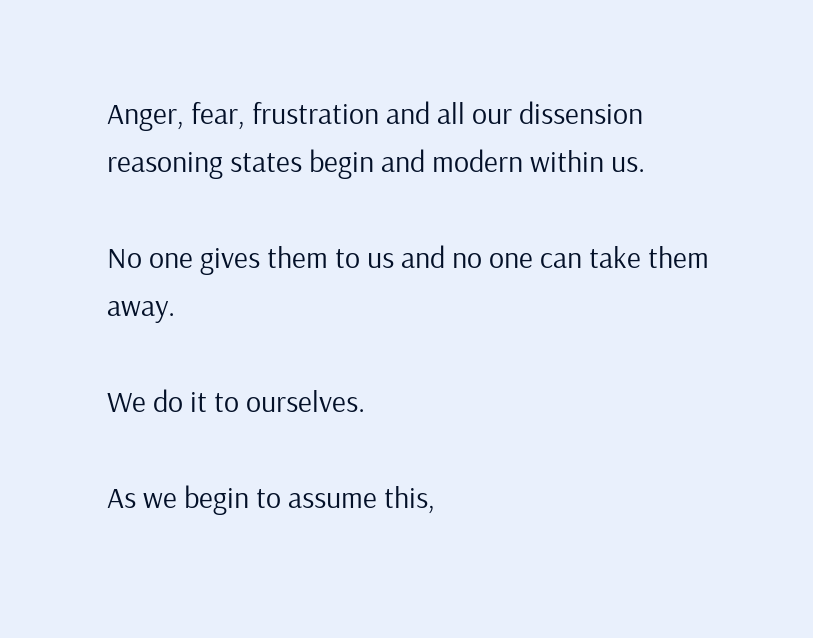Anger, fear, frustration and all our dissension reasoning states begin and modern within us.

No one gives them to us and no one can take them away.

We do it to ourselves.

As we begin to assume this,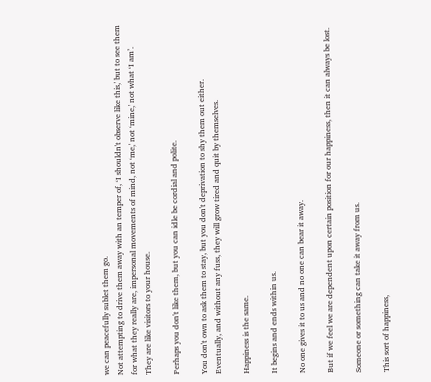we can peacefully sublet them go.
Not attempting to drive them away with an temper of, ‘I shouldn't observe like this,' but to see them for what they really are, impersonal movements of mind, not ‘me,' not ‘mine,' not what ‘I am’.
They are like visitors to your house.

Perhaps you don't like them, but you can idle be cordial and polite.

You don't own to ask them to stay, but you don't deprivation to shy them out either.
Eventually, and without any fuss, they will grow tired and quit by themselves.

Happiness is the same.

It begins and ends within us.

No one gives it to us and no one can bear it away.

But if we feel we are dependent upon certain position for our happiness, then it can always be lost.

Someone or something can take it away from us.

This sort of happiness,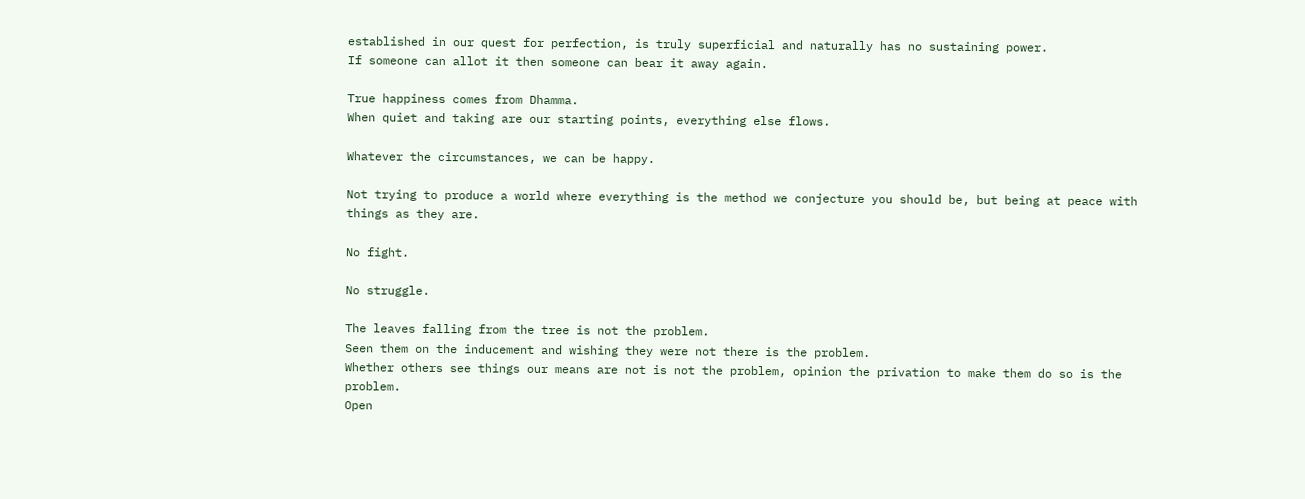established in our quest for perfection, is truly superficial and naturally has no sustaining power.
If someone can allot it then someone can bear it away again.

True happiness comes from Dhamma.
When quiet and taking are our starting points, everything else flows.

Whatever the circumstances, we can be happy.

Not trying to produce a world where everything is the method we conjecture you should be, but being at peace with things as they are.

No fight.

No struggle.

The leaves falling from the tree is not the problem.
Seen them on the inducement and wishing they were not there is the problem.
Whether others see things our means are not is not the problem, opinion the privation to make them do so is the problem.
Open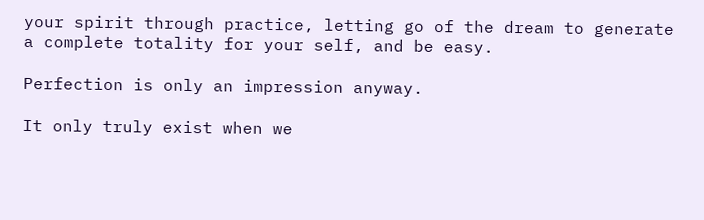your spirit through practice, letting go of the dream to generate a complete totality for your self, and be easy.

Perfection is only an impression anyway.

It only truly exist when we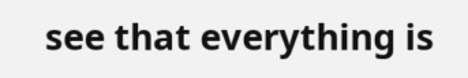see that everything is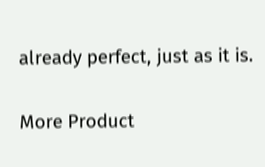already perfect, just as it is.

More Product